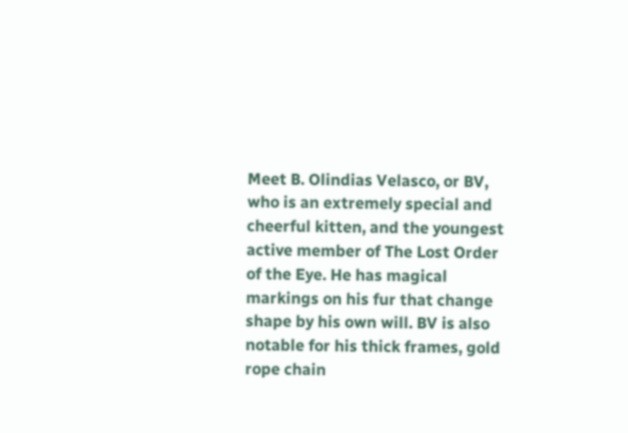Meet B. Olindias Velasco, or BV, who is an extremely special and cheerful kitten, and the youngest active member of The Lost Order of the Eye. He has magical markings on his fur that change shape by his own will. BV is also notable for his thick frames, gold rope chain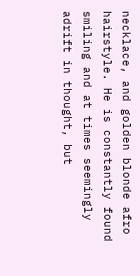necklace, and golden blonde afro hairstyle. He is constantly found smiling and at times seemingly adrift in thought, but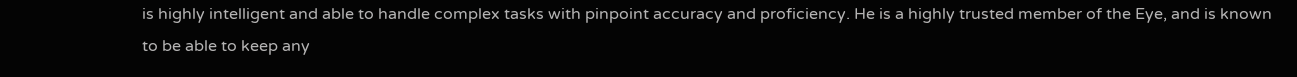is highly intelligent and able to handle complex tasks with pinpoint accuracy and proficiency. He is a highly trusted member of the Eye, and is known to be able to keep any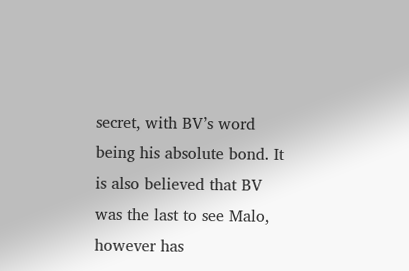secret, with BV’s word being his absolute bond. It is also believed that BV was the last to see Malo, however has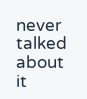never talked about it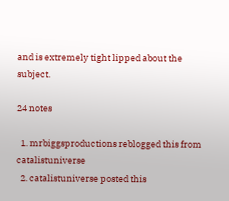and is extremely tight lipped about the subject.

24 notes

  1. mrbiggsproductions reblogged this from catalistuniverse
  2. catalistuniverse posted this